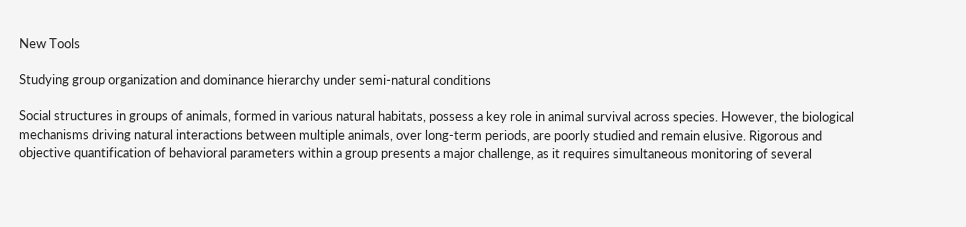New Tools

Studying group organization and dominance hierarchy under semi-natural conditions

Social structures in groups of animals, formed in various natural habitats, possess a key role in animal survival across species. However, the biological mechanisms driving natural interactions between multiple animals, over long-term periods, are poorly studied and remain elusive. Rigorous and objective quantification of behavioral parameters within a group presents a major challenge, as it requires simultaneous monitoring of several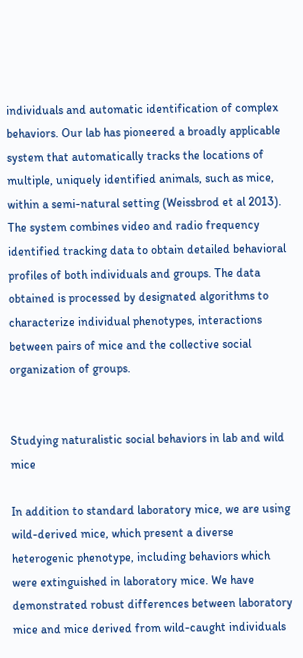individuals and automatic identification of complex behaviors. Our lab has pioneered a broadly applicable system that automatically tracks the locations of multiple, uniquely identified animals, such as mice, within a semi-natural setting (Weissbrod et al 2013). The system combines video and radio frequency identified tracking data to obtain detailed behavioral profiles of both individuals and groups. The data obtained is processed by designated algorithms to characterize individual phenotypes, interactions between pairs of mice and the collective social organization of groups.


Studying naturalistic social behaviors in lab and wild mice

In addition to standard laboratory mice, we are using wild-derived mice, which present a diverse heterogenic phenotype, including behaviors which were extinguished in laboratory mice. We have demonstrated robust differences between laboratory mice and mice derived from wild-caught individuals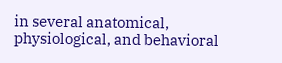in several anatomical, physiological, and behavioral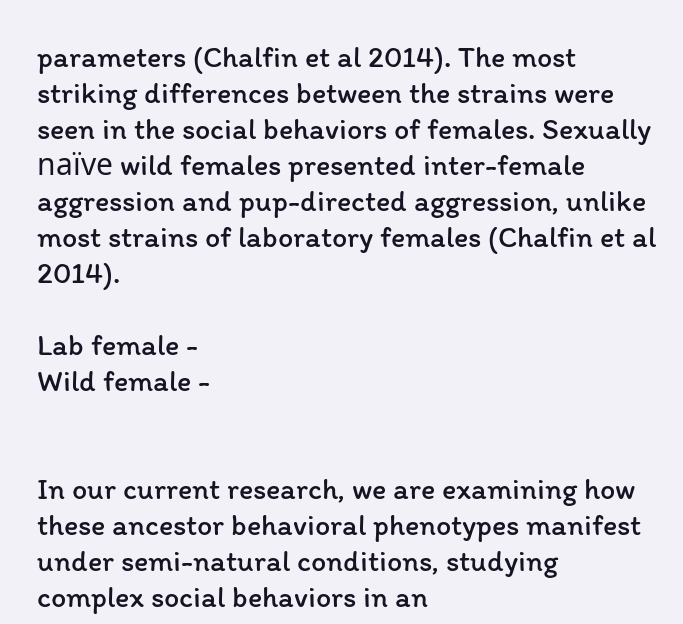parameters (Chalfin et al 2014). The most striking differences between the strains were seen in the social behaviors of females. Sexually naïve wild females presented inter-female aggression and pup-directed aggression, unlike most strains of laboratory females (Chalfin et al 2014).

Lab female -                                                                   Wild female -


In our current research, we are examining how these ancestor behavioral phenotypes manifest under semi-natural conditions, studying complex social behaviors in an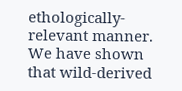ethologically-relevant manner. We have shown that wild-derived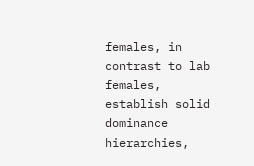females, in contrast to lab females, establish solid dominance hierarchies,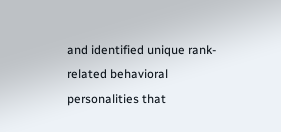and identified unique rank-related behavioral personalities that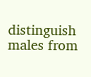distinguish males from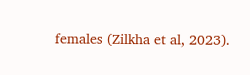females (Zilkha et al, 2023).